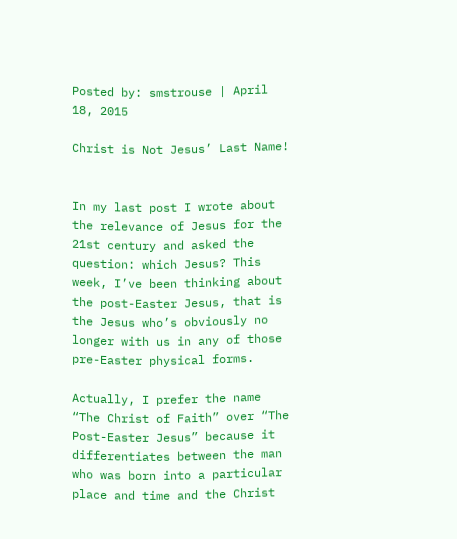Posted by: smstrouse | April 18, 2015

Christ is Not Jesus’ Last Name!


In my last post I wrote about the relevance of Jesus for the 21st century and asked the question: which Jesus? This week, I’ve been thinking about the post-Easter Jesus, that is the Jesus who’s obviously no longer with us in any of those pre-Easter physical forms.

Actually, I prefer the name “The Christ of Faith” over “The Post-Easter Jesus” because it differentiates between the man who was born into a particular place and time and the Christ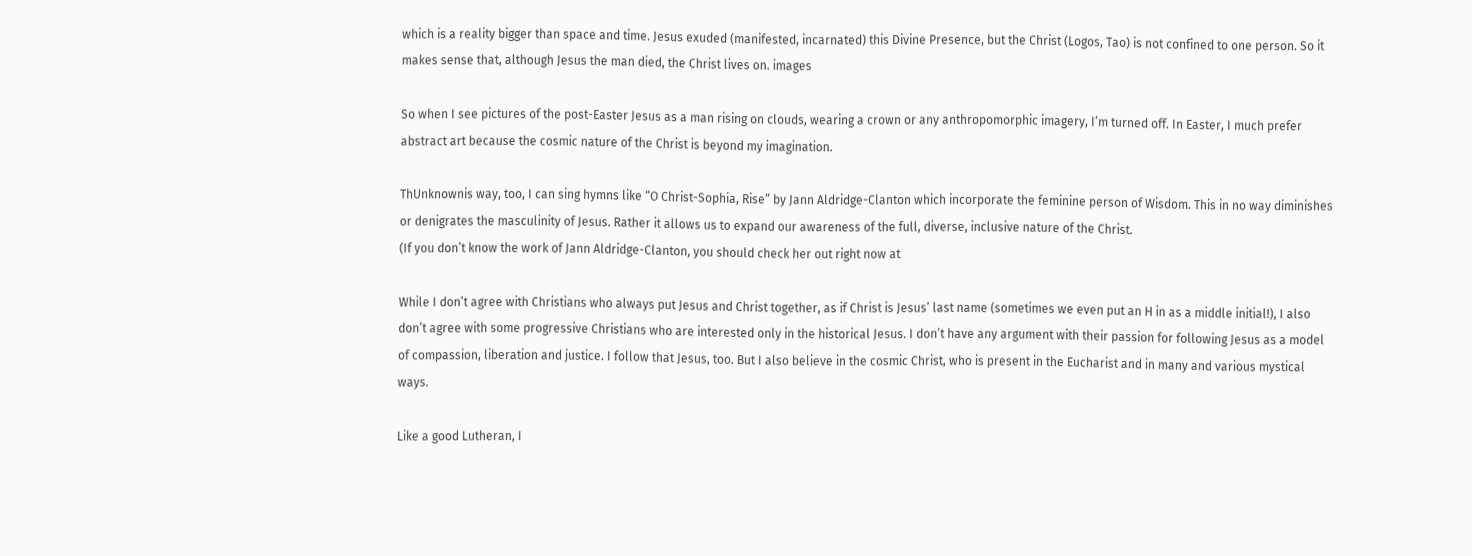which is a reality bigger than space and time. Jesus exuded (manifested, incarnated) this Divine Presence, but the Christ (Logos, Tao) is not confined to one person. So it makes sense that, although Jesus the man died, the Christ lives on. images

So when I see pictures of the post-Easter Jesus as a man rising on clouds, wearing a crown or any anthropomorphic imagery, I’m turned off. In Easter, I much prefer abstract art because the cosmic nature of the Christ is beyond my imagination.

ThUnknownis way, too, I can sing hymns like “O Christ-Sophia, Rise” by Jann Aldridge-Clanton which incorporate the feminine person of Wisdom. This in no way diminishes or denigrates the masculinity of Jesus. Rather it allows us to expand our awareness of the full, diverse, inclusive nature of the Christ.
(If you don’t know the work of Jann Aldridge-Clanton, you should check her out right now at

While I don’t agree with Christians who always put Jesus and Christ together, as if Christ is Jesus’ last name (sometimes we even put an H in as a middle initial!), I also don’t agree with some progressive Christians who are interested only in the historical Jesus. I don’t have any argument with their passion for following Jesus as a model of compassion, liberation and justice. I follow that Jesus, too. But I also believe in the cosmic Christ, who is present in the Eucharist and in many and various mystical ways.

Like a good Lutheran, I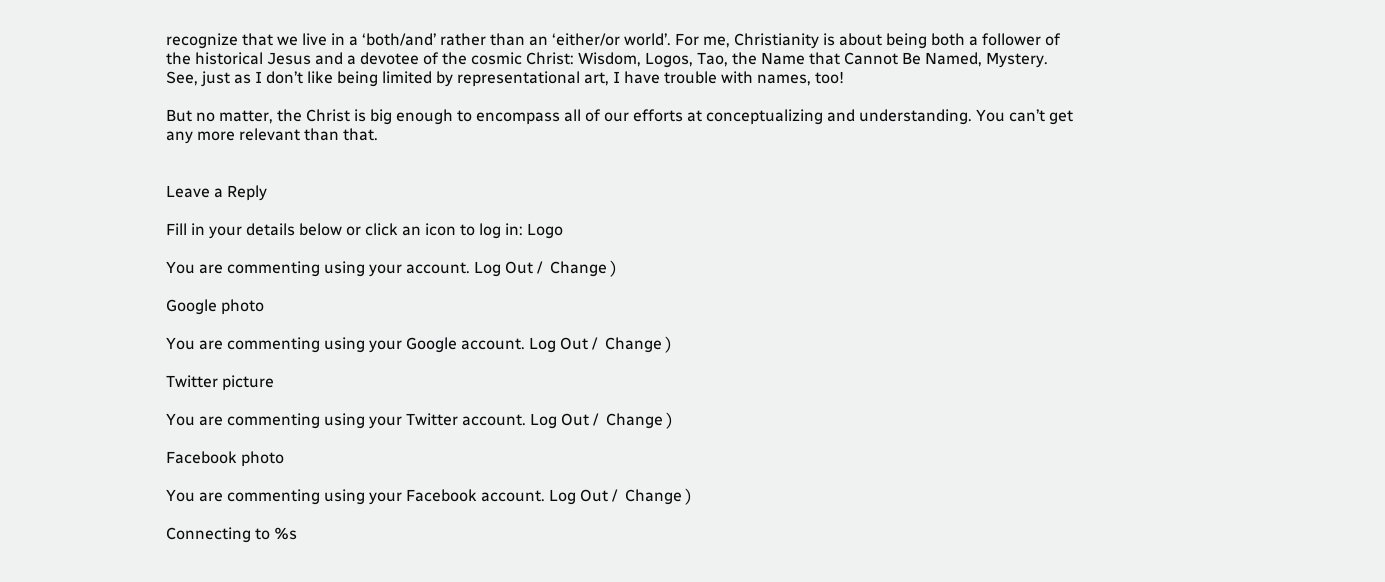recognize that we live in a ‘both/and’ rather than an ‘either/or world’. For me, Christianity is about being both a follower of the historical Jesus and a devotee of the cosmic Christ: Wisdom, Logos, Tao, the Name that Cannot Be Named, Mystery. See, just as I don’t like being limited by representational art, I have trouble with names, too!

But no matter, the Christ is big enough to encompass all of our efforts at conceptualizing and understanding. You can’t get any more relevant than that.


Leave a Reply

Fill in your details below or click an icon to log in: Logo

You are commenting using your account. Log Out /  Change )

Google photo

You are commenting using your Google account. Log Out /  Change )

Twitter picture

You are commenting using your Twitter account. Log Out /  Change )

Facebook photo

You are commenting using your Facebook account. Log Out /  Change )

Connecting to %s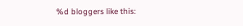%d bloggers like this: